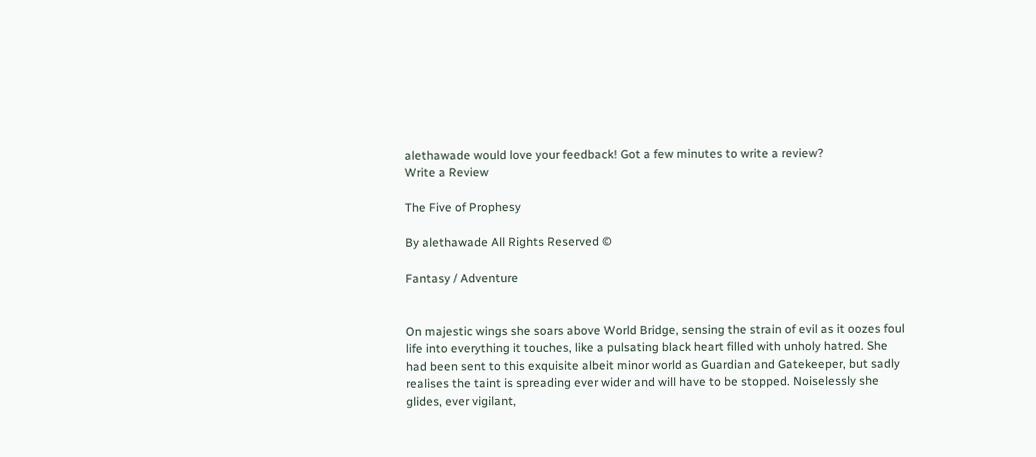alethawade would love your feedback! Got a few minutes to write a review?
Write a Review

The Five of Prophesy

By alethawade All Rights Reserved ©

Fantasy / Adventure


On majestic wings she soars above World Bridge, sensing the strain of evil as it oozes foul life into everything it touches, like a pulsating black heart filled with unholy hatred. She had been sent to this exquisite albeit minor world as Guardian and Gatekeeper, but sadly realises the taint is spreading ever wider and will have to be stopped. Noiselessly she glides, ever vigilant,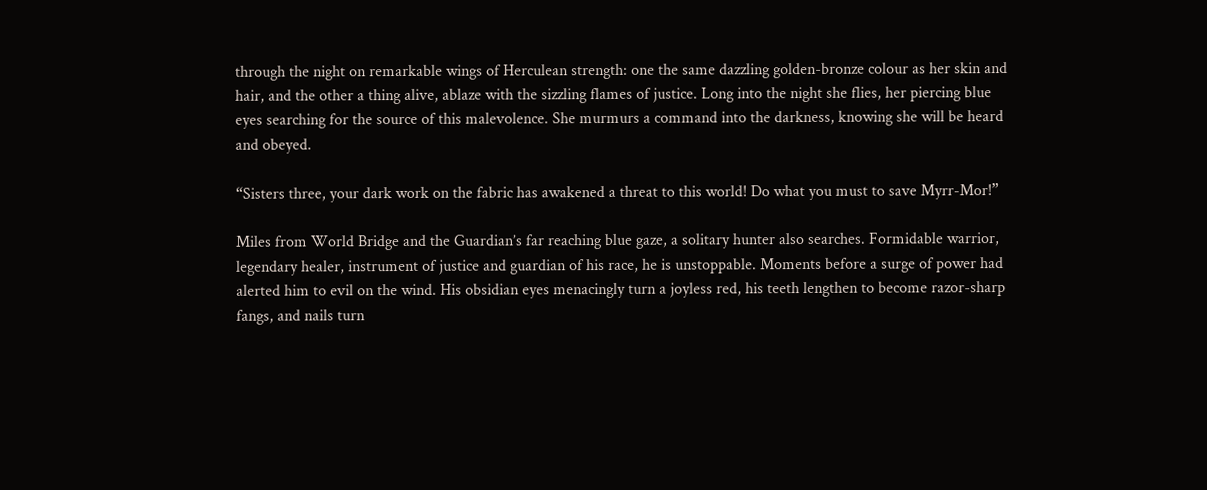through the night on remarkable wings of Herculean strength: one the same dazzling golden-bronze colour as her skin and hair, and the other a thing alive, ablaze with the sizzling flames of justice. Long into the night she flies, her piercing blue eyes searching for the source of this malevolence. She murmurs a command into the darkness, knowing she will be heard and obeyed.

“Sisters three, your dark work on the fabric has awakened a threat to this world! Do what you must to save Myrr-Mor!”

Miles from World Bridge and the Guardian’s far reaching blue gaze, a solitary hunter also searches. Formidable warrior, legendary healer, instrument of justice and guardian of his race, he is unstoppable. Moments before a surge of power had alerted him to evil on the wind. His obsidian eyes menacingly turn a joyless red, his teeth lengthen to become razor-sharp fangs, and nails turn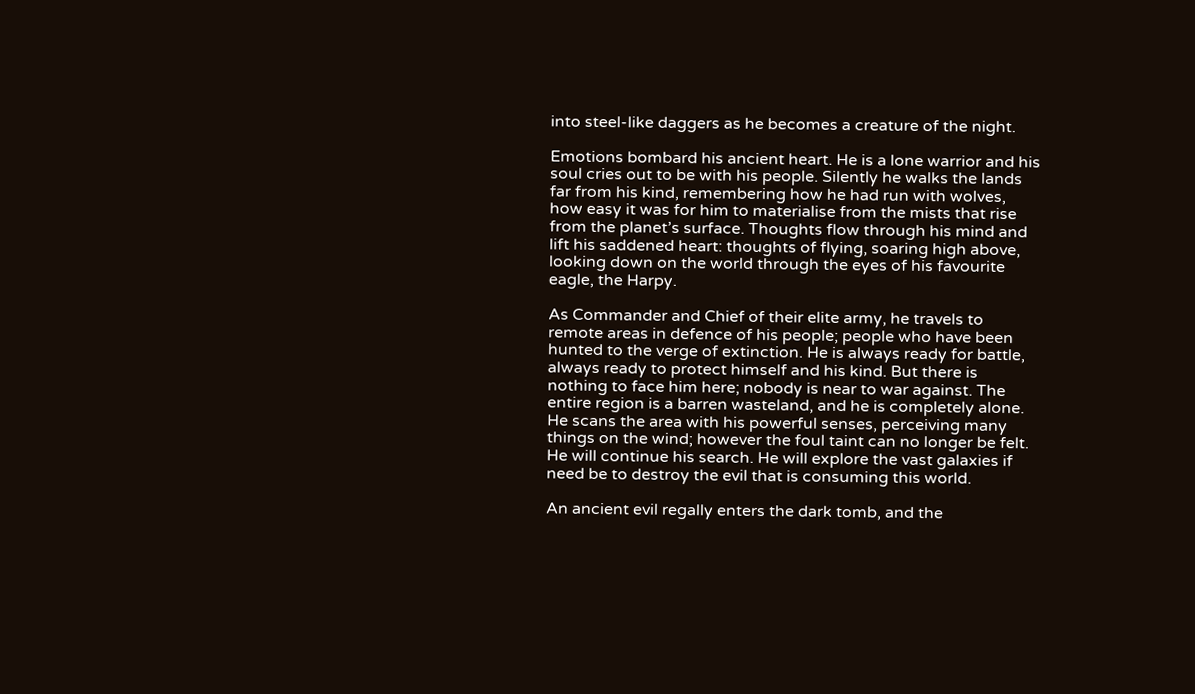into steel-like daggers as he becomes a creature of the night.

Emotions bombard his ancient heart. He is a lone warrior and his soul cries out to be with his people. Silently he walks the lands far from his kind, remembering how he had run with wolves, how easy it was for him to materialise from the mists that rise from the planet’s surface. Thoughts flow through his mind and lift his saddened heart: thoughts of flying, soaring high above, looking down on the world through the eyes of his favourite eagle, the Harpy.

As Commander and Chief of their elite army, he travels to remote areas in defence of his people; people who have been hunted to the verge of extinction. He is always ready for battle, always ready to protect himself and his kind. But there is nothing to face him here; nobody is near to war against. The entire region is a barren wasteland, and he is completely alone. He scans the area with his powerful senses, perceiving many things on the wind; however the foul taint can no longer be felt. He will continue his search. He will explore the vast galaxies if need be to destroy the evil that is consuming this world.

An ancient evil regally enters the dark tomb, and the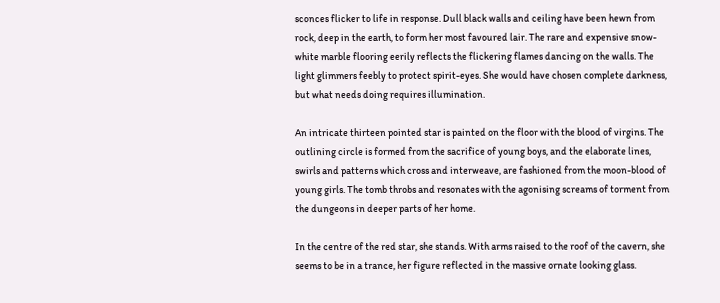sconces flicker to life in response. Dull black walls and ceiling have been hewn from rock, deep in the earth, to form her most favoured lair. The rare and expensive snow-white marble flooring eerily reflects the flickering flames dancing on the walls. The light glimmers feebly to protect spirit-eyes. She would have chosen complete darkness, but what needs doing requires illumination.

An intricate thirteen pointed star is painted on the floor with the blood of virgins. The outlining circle is formed from the sacrifice of young boys, and the elaborate lines, swirls and patterns which cross and interweave, are fashioned from the moon-blood of young girls. The tomb throbs and resonates with the agonising screams of torment from the dungeons in deeper parts of her home.

In the centre of the red star, she stands. With arms raised to the roof of the cavern, she seems to be in a trance, her figure reflected in the massive ornate looking glass.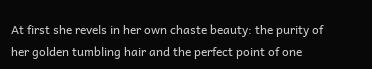At first she revels in her own chaste beauty: the purity of her golden tumbling hair and the perfect point of one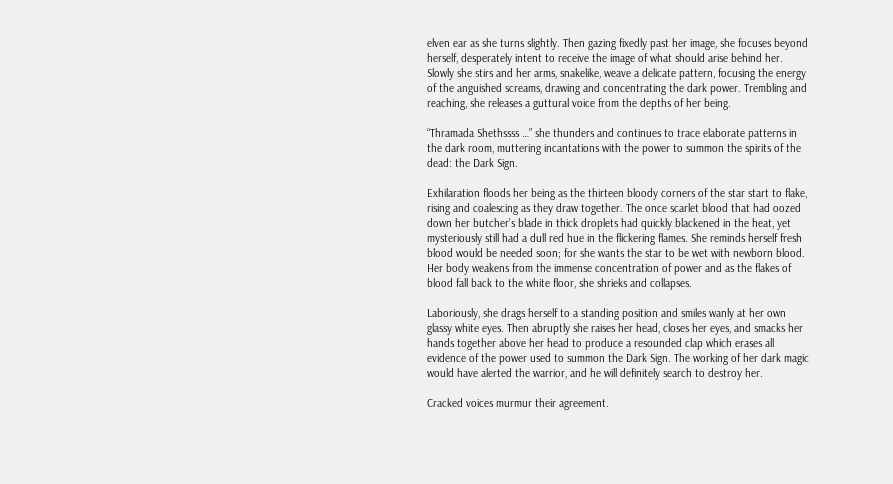elven ear as she turns slightly. Then gazing fixedly past her image, she focuses beyond herself, desperately intent to receive the image of what should arise behind her. Slowly she stirs and her arms, snakelike, weave a delicate pattern, focusing the energy of the anguished screams, drawing and concentrating the dark power. Trembling and reaching, she releases a guttural voice from the depths of her being.

“Thramada Shethssss …” she thunders and continues to trace elaborate patterns in the dark room, muttering incantations with the power to summon the spirits of the dead: the Dark Sign.

Exhilaration floods her being as the thirteen bloody corners of the star start to flake, rising and coalescing as they draw together. The once scarlet blood that had oozed down her butcher’s blade in thick droplets had quickly blackened in the heat, yet mysteriously still had a dull red hue in the flickering flames. She reminds herself fresh blood would be needed soon; for she wants the star to be wet with newborn blood. Her body weakens from the immense concentration of power and as the flakes of blood fall back to the white floor, she shrieks and collapses.

Laboriously, she drags herself to a standing position and smiles wanly at her own glassy white eyes. Then abruptly she raises her head, closes her eyes, and smacks her hands together above her head to produce a resounded clap which erases all evidence of the power used to summon the Dark Sign. The working of her dark magic would have alerted the warrior, and he will definitely search to destroy her.

Cracked voices murmur their agreement.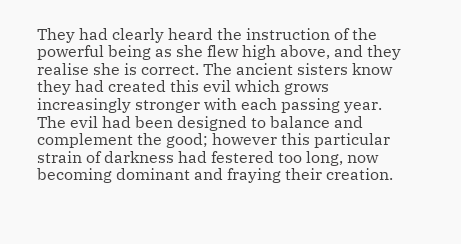They had clearly heard the instruction of the powerful being as she flew high above, and they realise she is correct. The ancient sisters know they had created this evil which grows increasingly stronger with each passing year. The evil had been designed to balance and complement the good; however this particular strain of darkness had festered too long, now becoming dominant and fraying their creation.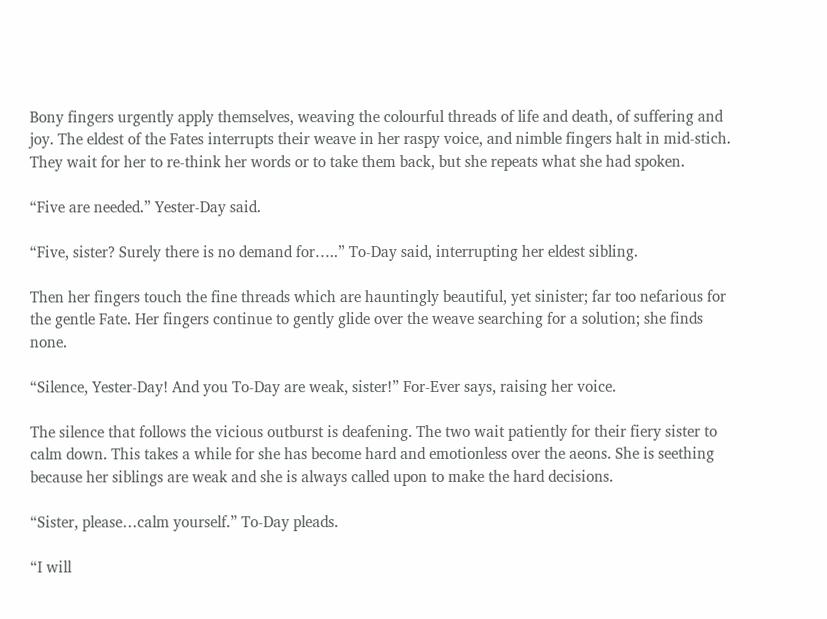Bony fingers urgently apply themselves, weaving the colourful threads of life and death, of suffering and joy. The eldest of the Fates interrupts their weave in her raspy voice, and nimble fingers halt in mid-stich. They wait for her to re-think her words or to take them back, but she repeats what she had spoken.

“Five are needed.” Yester-Day said.

“Five, sister? Surely there is no demand for…..” To-Day said, interrupting her eldest sibling.

Then her fingers touch the fine threads which are hauntingly beautiful, yet sinister; far too nefarious for the gentle Fate. Her fingers continue to gently glide over the weave searching for a solution; she finds none.

“Silence, Yester-Day! And you To-Day are weak, sister!” For-Ever says, raising her voice.

The silence that follows the vicious outburst is deafening. The two wait patiently for their fiery sister to calm down. This takes a while for she has become hard and emotionless over the aeons. She is seething because her siblings are weak and she is always called upon to make the hard decisions.

“Sister, please…calm yourself.” To-Day pleads.

“I will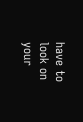have to look on your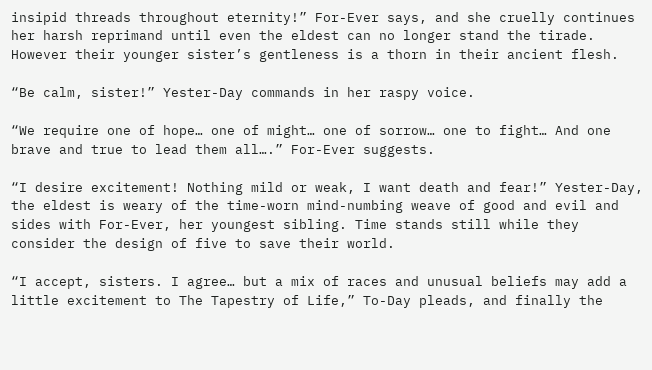insipid threads throughout eternity!” For-Ever says, and she cruelly continues her harsh reprimand until even the eldest can no longer stand the tirade. However their younger sister’s gentleness is a thorn in their ancient flesh.

“Be calm, sister!” Yester-Day commands in her raspy voice.

“We require one of hope… one of might… one of sorrow… one to fight… And one brave and true to lead them all….” For-Ever suggests.

“I desire excitement! Nothing mild or weak, I want death and fear!” Yester-Day, the eldest is weary of the time-worn mind-numbing weave of good and evil and sides with For-Ever, her youngest sibling. Time stands still while they consider the design of five to save their world.

“I accept, sisters. I agree… but a mix of races and unusual beliefs may add a little excitement to The Tapestry of Life,” To-Day pleads, and finally the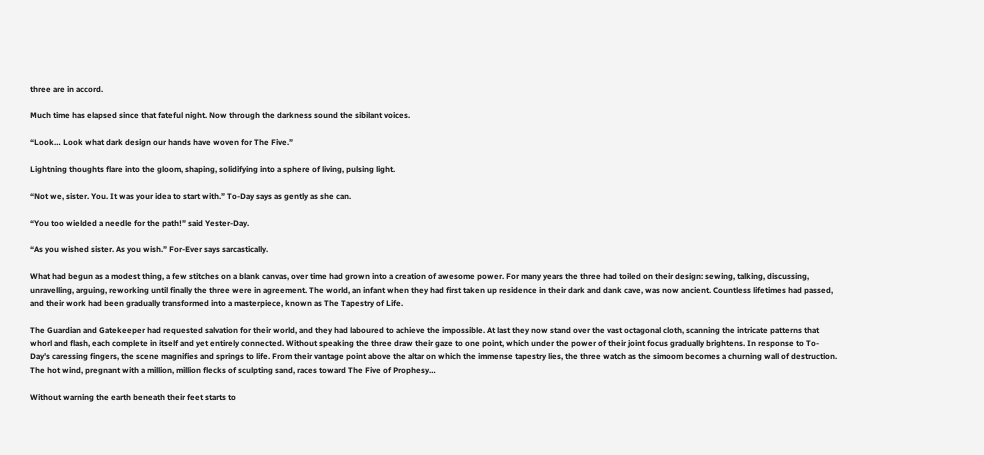three are in accord.

Much time has elapsed since that fateful night. Now through the darkness sound the sibilant voices.

“Look… Look what dark design our hands have woven for The Five.”

Lightning thoughts flare into the gloom, shaping, solidifying into a sphere of living, pulsing light.

“Not we, sister. You. It was your idea to start with.” To-Day says as gently as she can.

“You too wielded a needle for the path!” said Yester-Day.

“As you wished sister. As you wish.” For-Ever says sarcastically.

What had begun as a modest thing, a few stitches on a blank canvas, over time had grown into a creation of awesome power. For many years the three had toiled on their design: sewing, talking, discussing, unravelling, arguing, reworking until finally the three were in agreement. The world, an infant when they had first taken up residence in their dark and dank cave, was now ancient. Countless lifetimes had passed, and their work had been gradually transformed into a masterpiece, known as The Tapestry of Life.

The Guardian and Gatekeeper had requested salvation for their world, and they had laboured to achieve the impossible. At last they now stand over the vast octagonal cloth, scanning the intricate patterns that whorl and flash, each complete in itself and yet entirely connected. Without speaking the three draw their gaze to one point, which under the power of their joint focus gradually brightens. In response to To-Day’s caressing fingers, the scene magnifies and springs to life. From their vantage point above the altar on which the immense tapestry lies, the three watch as the simoom becomes a churning wall of destruction. The hot wind, pregnant with a million, million flecks of sculpting sand, races toward The Five of Prophesy…

Without warning the earth beneath their feet starts to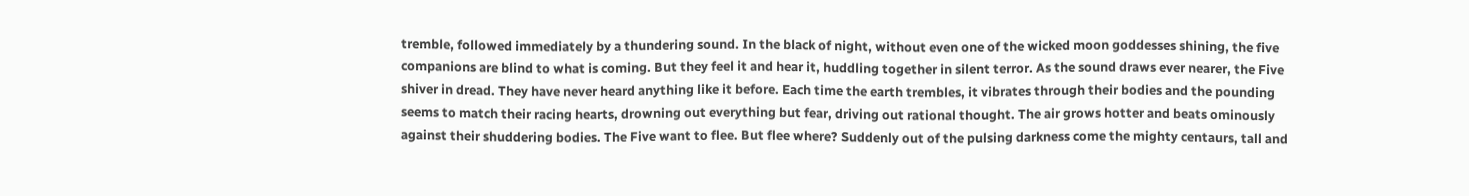tremble, followed immediately by a thundering sound. In the black of night, without even one of the wicked moon goddesses shining, the five companions are blind to what is coming. But they feel it and hear it, huddling together in silent terror. As the sound draws ever nearer, the Five shiver in dread. They have never heard anything like it before. Each time the earth trembles, it vibrates through their bodies and the pounding seems to match their racing hearts, drowning out everything but fear, driving out rational thought. The air grows hotter and beats ominously against their shuddering bodies. The Five want to flee. But flee where? Suddenly out of the pulsing darkness come the mighty centaurs, tall and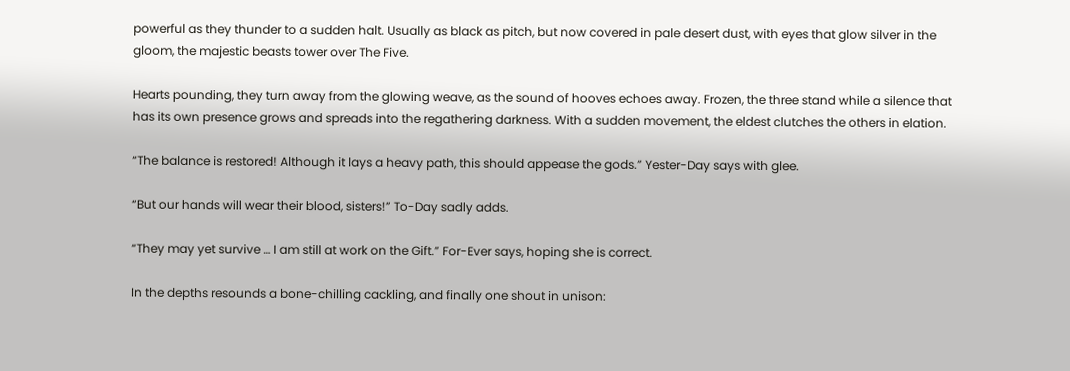powerful as they thunder to a sudden halt. Usually as black as pitch, but now covered in pale desert dust, with eyes that glow silver in the gloom, the majestic beasts tower over The Five.

Hearts pounding, they turn away from the glowing weave, as the sound of hooves echoes away. Frozen, the three stand while a silence that has its own presence grows and spreads into the regathering darkness. With a sudden movement, the eldest clutches the others in elation.

“The balance is restored! Although it lays a heavy path, this should appease the gods.” Yester-Day says with glee.

“But our hands will wear their blood, sisters!” To-Day sadly adds.

“They may yet survive … I am still at work on the Gift.” For-Ever says, hoping she is correct.

In the depths resounds a bone-chilling cackling, and finally one shout in unison: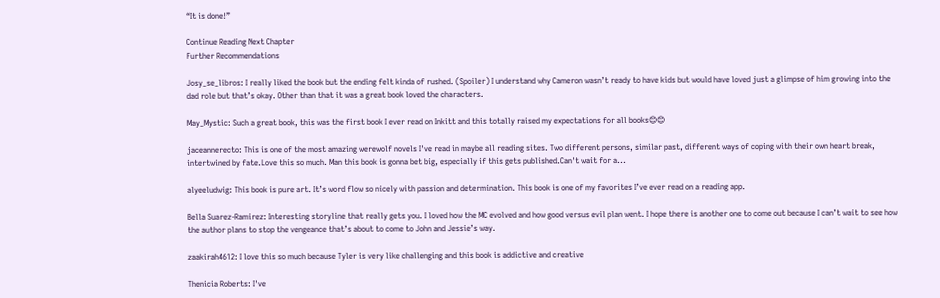“It is done!”

Continue Reading Next Chapter
Further Recommendations

Josy_se_libros: I really liked the book but the ending felt kinda of rushed. (Spoiler) I understand why Cameron wasn’t ready to have kids but would have loved just a glimpse of him growing into the dad role but that’s okay. Other than that it was a great book loved the characters.

May_Mystic: Such a great book, this was the first book I ever read on Inkitt and this totally raised my expectations for all books😊😊

jaceannerecto: This is one of the most amazing werewolf novels I've read in maybe all reading sites. Two different persons, similar past, different ways of coping with their own heart break, intertwined by fate.Love this so much. Man this book is gonna bet big, especially if this gets published.Can't wait for a...

alyeeludwig: This book is pure art. It’s word flow so nicely with passion and determination. This book is one of my favorites I’ve ever read on a reading app.

Bella Suarez-Ramirez: Interesting storyline that really gets you. I loved how the MC evolved and how good versus evil plan went. I hope there is another one to come out because I can’t wait to see how the author plans to stop the vengeance that’s about to come to John and Jessie’s way.

zaakirah4612: I love this so much because Tyler is very like challenging and this book is addictive and creative

Thenicia Roberts: I've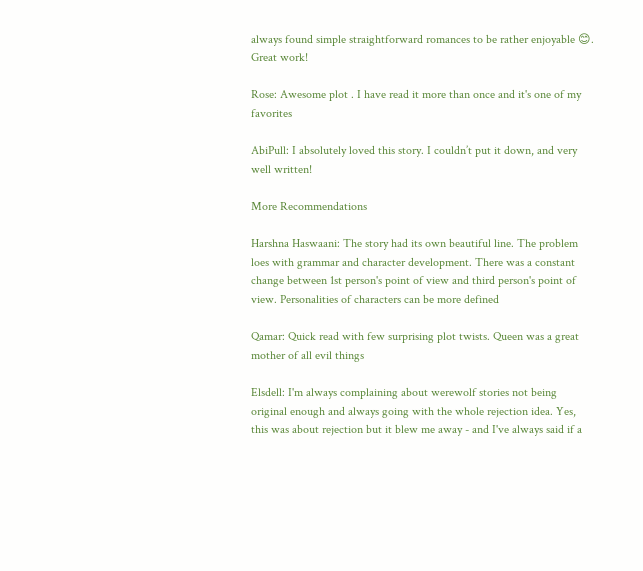always found simple straightforward romances to be rather enjoyable 😊. Great work!

Rose: Awesome plot . I have read it more than once and it's one of my favorites

AbiPull: I absolutely loved this story. I couldn’t put it down, and very well written!

More Recommendations

Harshna Haswaani: The story had its own beautiful line. The problem loes with grammar and character development. There was a constant change between 1st person's point of view and third person's point of view. Personalities of characters can be more defined

Qamar: Quick read with few surprising plot twists. Queen was a great mother of all evil things

Elsdell: I'm always complaining about werewolf stories not being original enough and always going with the whole rejection idea. Yes, this was about rejection but it blew me away - and I've always said if a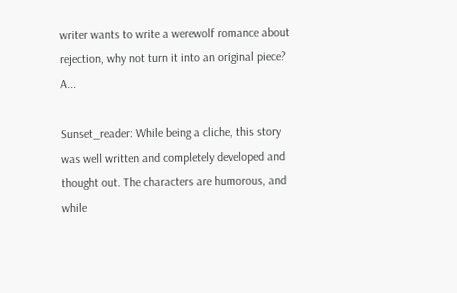writer wants to write a werewolf romance about rejection, why not turn it into an original piece? A...

Sunset_reader: While being a cliche, this story was well written and completely developed and thought out. The characters are humorous, and while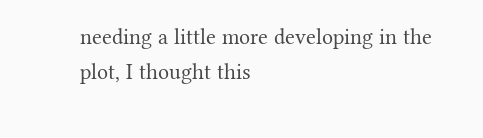needing a little more developing in the plot, I thought this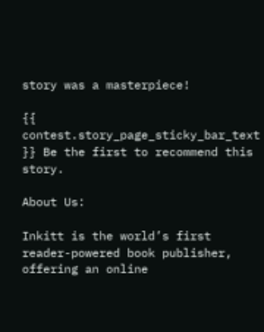story was a masterpiece!

{{ contest.story_page_sticky_bar_text }} Be the first to recommend this story.

About Us:

Inkitt is the world’s first reader-powered book publisher, offering an online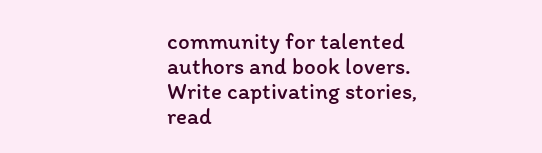community for talented authors and book lovers. Write captivating stories, read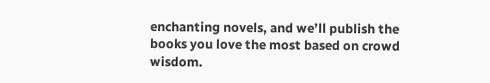enchanting novels, and we’ll publish the books you love the most based on crowd wisdom.